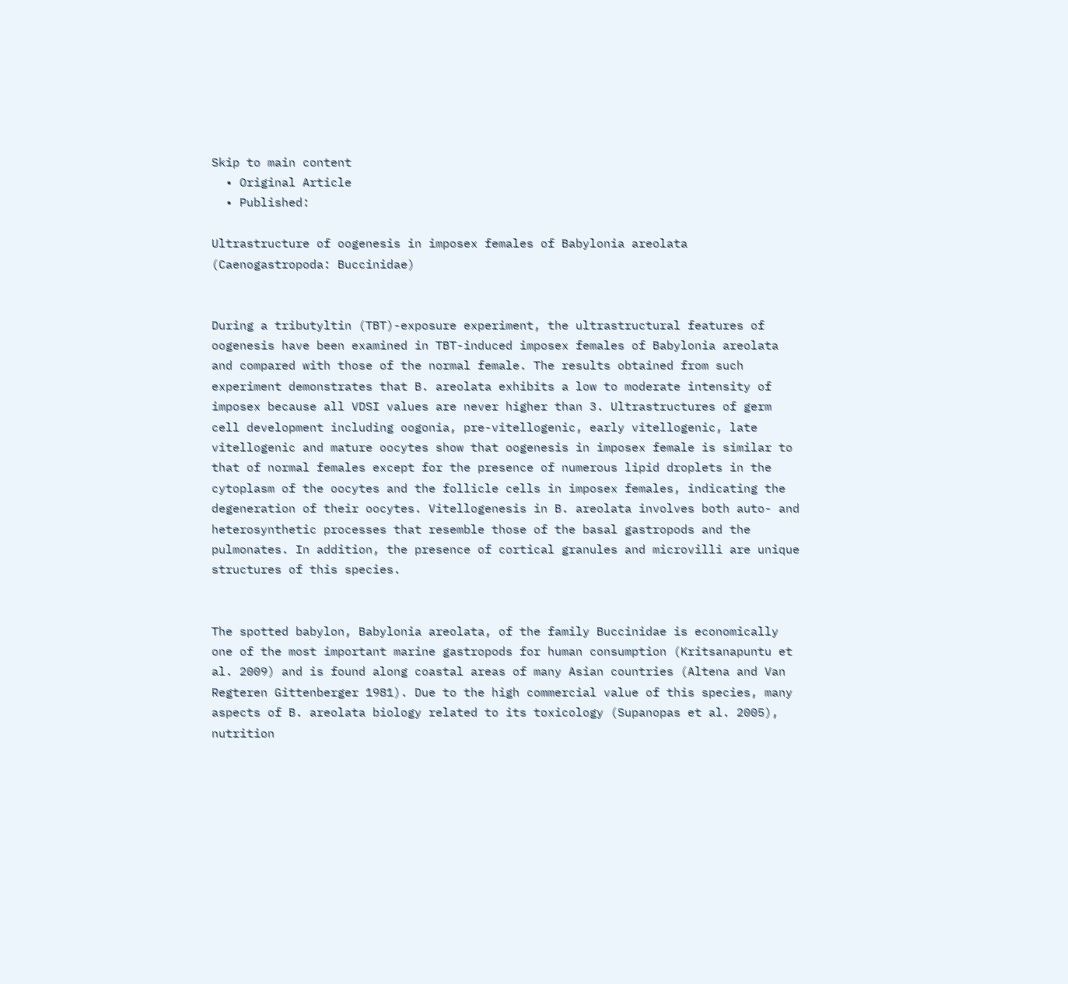Skip to main content
  • Original Article
  • Published:

Ultrastructure of oogenesis in imposex females of Babylonia areolata (Caenogastropoda: Buccinidae)


During a tributyltin (TBT)-exposure experiment, the ultrastructural features of oogenesis have been examined in TBT-induced imposex females of Babylonia areolata and compared with those of the normal female. The results obtained from such experiment demonstrates that B. areolata exhibits a low to moderate intensity of imposex because all VDSI values are never higher than 3. Ultrastructures of germ cell development including oogonia, pre-vitellogenic, early vitellogenic, late vitellogenic and mature oocytes show that oogenesis in imposex female is similar to that of normal females except for the presence of numerous lipid droplets in the cytoplasm of the oocytes and the follicle cells in imposex females, indicating the degeneration of their oocytes. Vitellogenesis in B. areolata involves both auto- and heterosynthetic processes that resemble those of the basal gastropods and the pulmonates. In addition, the presence of cortical granules and microvilli are unique structures of this species.


The spotted babylon, Babylonia areolata, of the family Buccinidae is economically one of the most important marine gastropods for human consumption (Kritsanapuntu et al. 2009) and is found along coastal areas of many Asian countries (Altena and Van Regteren Gittenberger 1981). Due to the high commercial value of this species, many aspects of B. areolata biology related to its toxicology (Supanopas et al. 2005), nutrition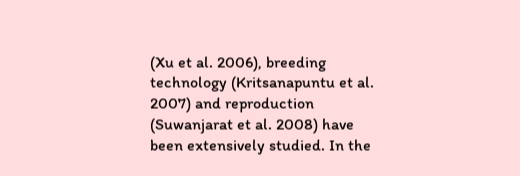(Xu et al. 2006), breeding technology (Kritsanapuntu et al. 2007) and reproduction (Suwanjarat et al. 2008) have been extensively studied. In the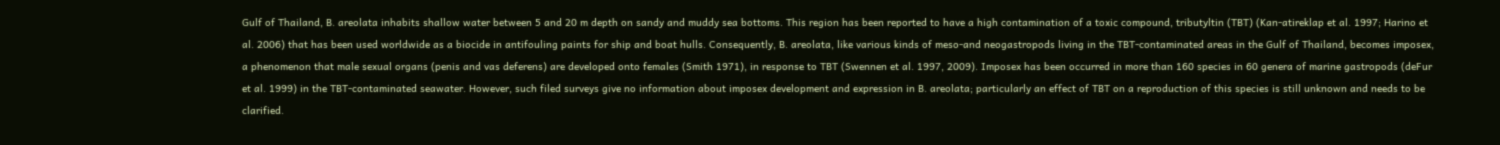Gulf of Thailand, B. areolata inhabits shallow water between 5 and 20 m depth on sandy and muddy sea bottoms. This region has been reported to have a high contamination of a toxic compound, tributyltin (TBT) (Kan-atireklap et al. 1997; Harino et al. 2006) that has been used worldwide as a biocide in antifouling paints for ship and boat hulls. Consequently, B. areolata, like various kinds of meso-and neogastropods living in the TBT-contaminated areas in the Gulf of Thailand, becomes imposex, a phenomenon that male sexual organs (penis and vas deferens) are developed onto females (Smith 1971), in response to TBT (Swennen et al. 1997, 2009). Imposex has been occurred in more than 160 species in 60 genera of marine gastropods (deFur et al. 1999) in the TBT-contaminated seawater. However, such filed surveys give no information about imposex development and expression in B. areolata; particularly an effect of TBT on a reproduction of this species is still unknown and needs to be clarified.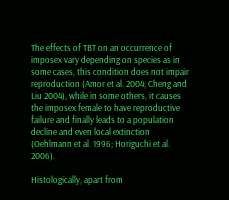The effects of TBT on an occurrence of imposex vary depending on species as in some cases, this condition does not impair reproduction (Amor et al. 2004; Cheng and Liu 2004), while in some others, it causes the imposex female to have reproductive failure and finally leads to a population decline and even local extinction (Oehlmann et al. 1996; Horiguchi et al. 2006).

Histologically, apart from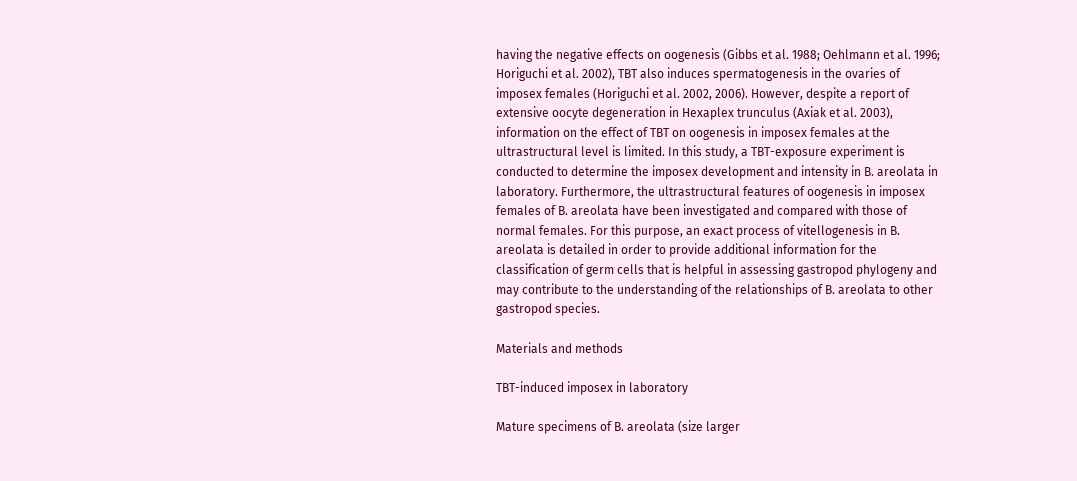having the negative effects on oogenesis (Gibbs et al. 1988; Oehlmann et al. 1996; Horiguchi et al. 2002), TBT also induces spermatogenesis in the ovaries of imposex females (Horiguchi et al. 2002, 2006). However, despite a report of extensive oocyte degeneration in Hexaplex trunculus (Axiak et al. 2003), information on the effect of TBT on oogenesis in imposex females at the ultrastructural level is limited. In this study, a TBT-exposure experiment is conducted to determine the imposex development and intensity in B. areolata in laboratory. Furthermore, the ultrastructural features of oogenesis in imposex females of B. areolata have been investigated and compared with those of normal females. For this purpose, an exact process of vitellogenesis in B. areolata is detailed in order to provide additional information for the classification of germ cells that is helpful in assessing gastropod phylogeny and may contribute to the understanding of the relationships of B. areolata to other gastropod species.

Materials and methods

TBT-induced imposex in laboratory

Mature specimens of B. areolata (size larger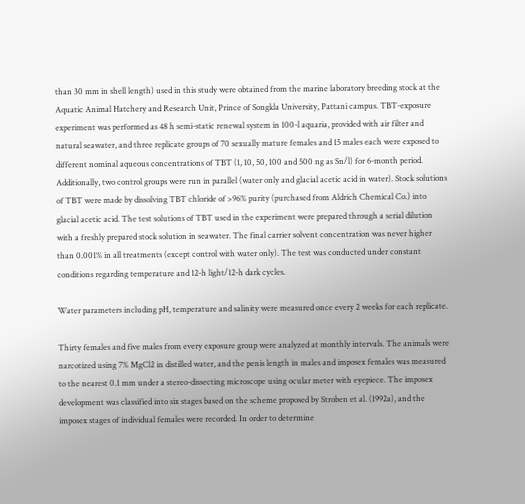than 30 mm in shell length) used in this study were obtained from the marine laboratory breeding stock at the Aquatic Animal Hatchery and Research Unit, Prince of Songkla University, Pattani campus. TBT-exposure experiment was performed as 48 h semi-static renewal system in 100-l aquaria, provided with air filter and natural seawater, and three replicate groups of 70 sexually mature females and 15 males each were exposed to different nominal aqueous concentrations of TBT (1, 10, 50, 100 and 500 ng as Sn/l) for 6-month period. Additionally, two control groups were run in parallel (water only and glacial acetic acid in water). Stock solutions of TBT were made by dissolving TBT chloride of >96% purity (purchased from Aldrich Chemical Co.) into glacial acetic acid. The test solutions of TBT used in the experiment were prepared through a serial dilution with a freshly prepared stock solution in seawater. The final carrier solvent concentration was never higher than 0.001% in all treatments (except control with water only). The test was conducted under constant conditions regarding temperature and 12-h light/12-h dark cycles.

Water parameters including pH, temperature and salinity were measured once every 2 weeks for each replicate.

Thirty females and five males from every exposure group were analyzed at monthly intervals. The animals were narcotized using 7% MgCl2 in distilled water, and the penis length in males and imposex females was measured to the nearest 0.1 mm under a stereo-dissecting microscope using ocular meter with eyepiece. The imposex development was classified into six stages based on the scheme proposed by Stroben et al. (1992a), and the imposex stages of individual females were recorded. In order to determine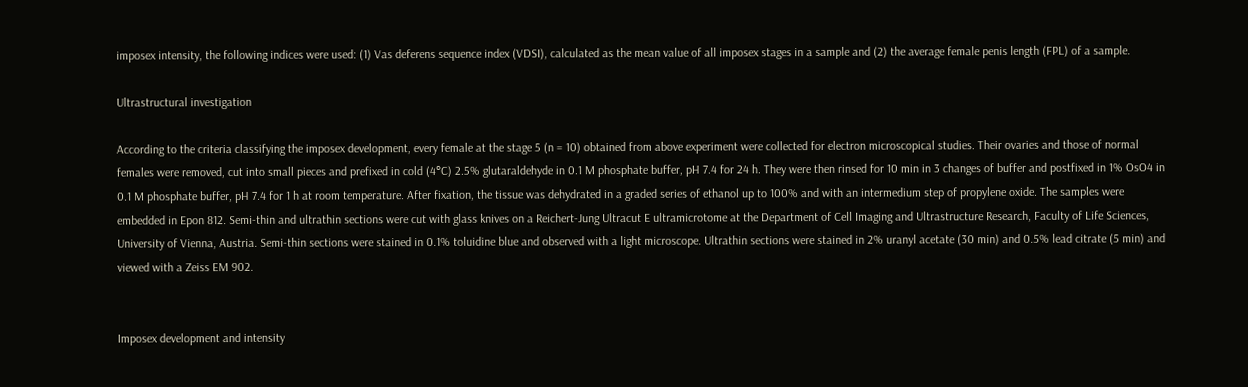imposex intensity, the following indices were used: (1) Vas deferens sequence index (VDSI), calculated as the mean value of all imposex stages in a sample and (2) the average female penis length (FPL) of a sample.

Ultrastructural investigation

According to the criteria classifying the imposex development, every female at the stage 5 (n = 10) obtained from above experiment were collected for electron microscopical studies. Their ovaries and those of normal females were removed, cut into small pieces and prefixed in cold (4°C) 2.5% glutaraldehyde in 0.1 M phosphate buffer, pH 7.4 for 24 h. They were then rinsed for 10 min in 3 changes of buffer and postfixed in 1% OsO4 in 0.1 M phosphate buffer, pH 7.4 for 1 h at room temperature. After fixation, the tissue was dehydrated in a graded series of ethanol up to 100% and with an intermedium step of propylene oxide. The samples were embedded in Epon 812. Semi-thin and ultrathin sections were cut with glass knives on a Reichert-Jung Ultracut E ultramicrotome at the Department of Cell Imaging and Ultrastructure Research, Faculty of Life Sciences, University of Vienna, Austria. Semi-thin sections were stained in 0.1% toluidine blue and observed with a light microscope. Ultrathin sections were stained in 2% uranyl acetate (30 min) and 0.5% lead citrate (5 min) and viewed with a Zeiss EM 902.


Imposex development and intensity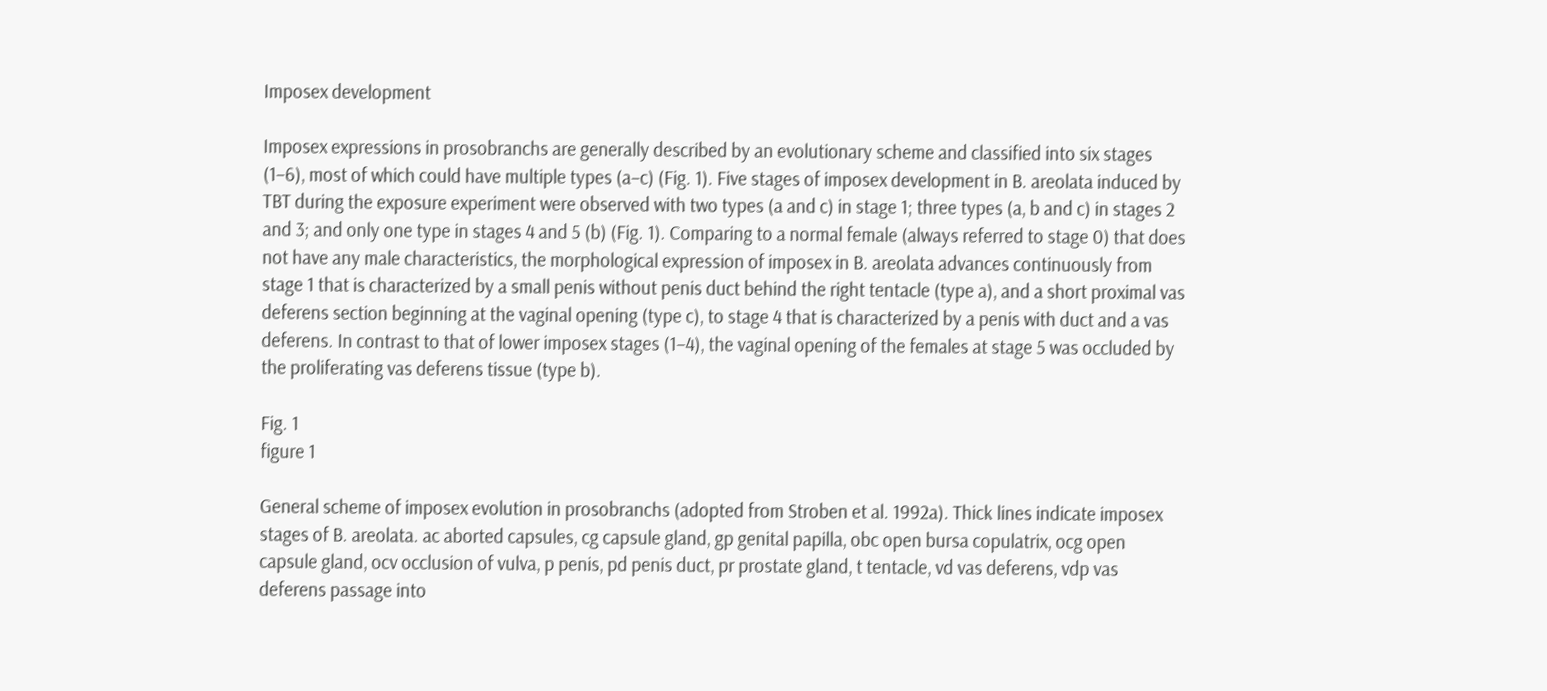Imposex development

Imposex expressions in prosobranchs are generally described by an evolutionary scheme and classified into six stages (1–6), most of which could have multiple types (a–c) (Fig. 1). Five stages of imposex development in B. areolata induced by TBT during the exposure experiment were observed with two types (a and c) in stage 1; three types (a, b and c) in stages 2 and 3; and only one type in stages 4 and 5 (b) (Fig. 1). Comparing to a normal female (always referred to stage 0) that does not have any male characteristics, the morphological expression of imposex in B. areolata advances continuously from stage 1 that is characterized by a small penis without penis duct behind the right tentacle (type a), and a short proximal vas deferens section beginning at the vaginal opening (type c), to stage 4 that is characterized by a penis with duct and a vas deferens. In contrast to that of lower imposex stages (1–4), the vaginal opening of the females at stage 5 was occluded by the proliferating vas deferens tissue (type b).

Fig. 1
figure 1

General scheme of imposex evolution in prosobranchs (adopted from Stroben et al. 1992a). Thick lines indicate imposex stages of B. areolata. ac aborted capsules, cg capsule gland, gp genital papilla, obc open bursa copulatrix, ocg open capsule gland, ocv occlusion of vulva, p penis, pd penis duct, pr prostate gland, t tentacle, vd vas deferens, vdp vas deferens passage into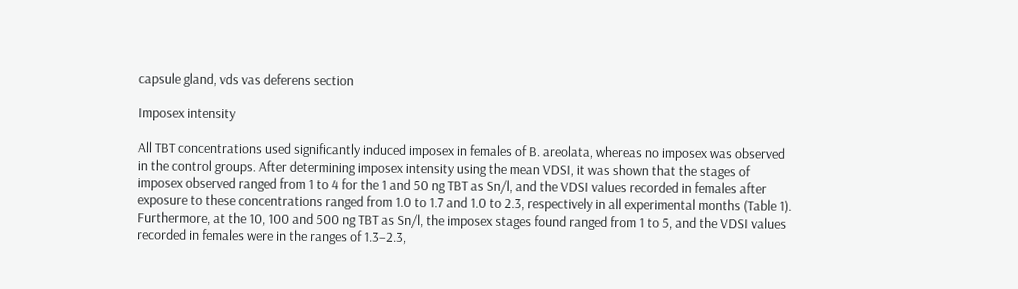capsule gland, vds vas deferens section

Imposex intensity

All TBT concentrations used significantly induced imposex in females of B. areolata, whereas no imposex was observed in the control groups. After determining imposex intensity using the mean VDSI, it was shown that the stages of imposex observed ranged from 1 to 4 for the 1 and 50 ng TBT as Sn/l, and the VDSI values recorded in females after exposure to these concentrations ranged from 1.0 to 1.7 and 1.0 to 2.3, respectively in all experimental months (Table 1). Furthermore, at the 10, 100 and 500 ng TBT as Sn/l, the imposex stages found ranged from 1 to 5, and the VDSI values recorded in females were in the ranges of 1.3–2.3,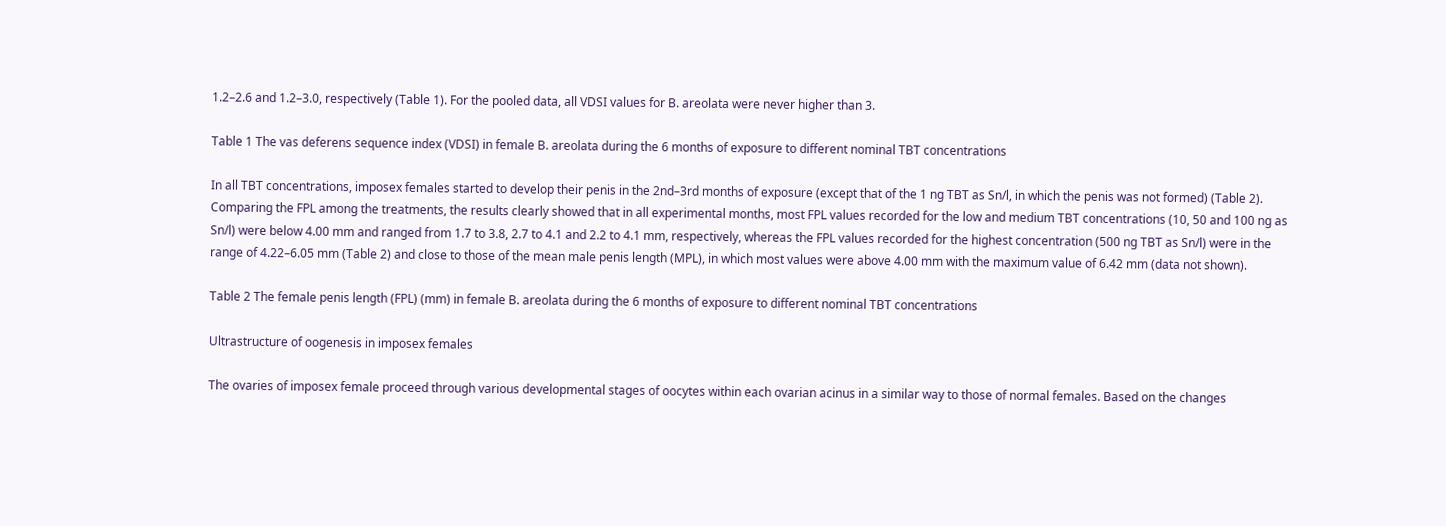1.2–2.6 and 1.2–3.0, respectively (Table 1). For the pooled data, all VDSI values for B. areolata were never higher than 3.

Table 1 The vas deferens sequence index (VDSI) in female B. areolata during the 6 months of exposure to different nominal TBT concentrations

In all TBT concentrations, imposex females started to develop their penis in the 2nd–3rd months of exposure (except that of the 1 ng TBT as Sn/l, in which the penis was not formed) (Table 2). Comparing the FPL among the treatments, the results clearly showed that in all experimental months, most FPL values recorded for the low and medium TBT concentrations (10, 50 and 100 ng as Sn/l) were below 4.00 mm and ranged from 1.7 to 3.8, 2.7 to 4.1 and 2.2 to 4.1 mm, respectively, whereas the FPL values recorded for the highest concentration (500 ng TBT as Sn/l) were in the range of 4.22–6.05 mm (Table 2) and close to those of the mean male penis length (MPL), in which most values were above 4.00 mm with the maximum value of 6.42 mm (data not shown).

Table 2 The female penis length (FPL) (mm) in female B. areolata during the 6 months of exposure to different nominal TBT concentrations

Ultrastructure of oogenesis in imposex females

The ovaries of imposex female proceed through various developmental stages of oocytes within each ovarian acinus in a similar way to those of normal females. Based on the changes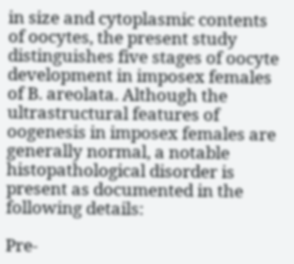in size and cytoplasmic contents of oocytes, the present study distinguishes five stages of oocyte development in imposex females of B. areolata. Although the ultrastructural features of oogenesis in imposex females are generally normal, a notable histopathological disorder is present as documented in the following details:

Pre-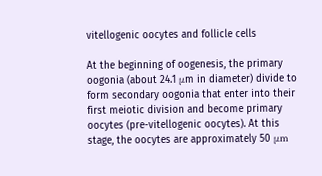vitellogenic oocytes and follicle cells

At the beginning of oogenesis, the primary oogonia (about 24.1 μm in diameter) divide to form secondary oogonia that enter into their first meiotic division and become primary oocytes (pre-vitellogenic oocytes). At this stage, the oocytes are approximately 50 μm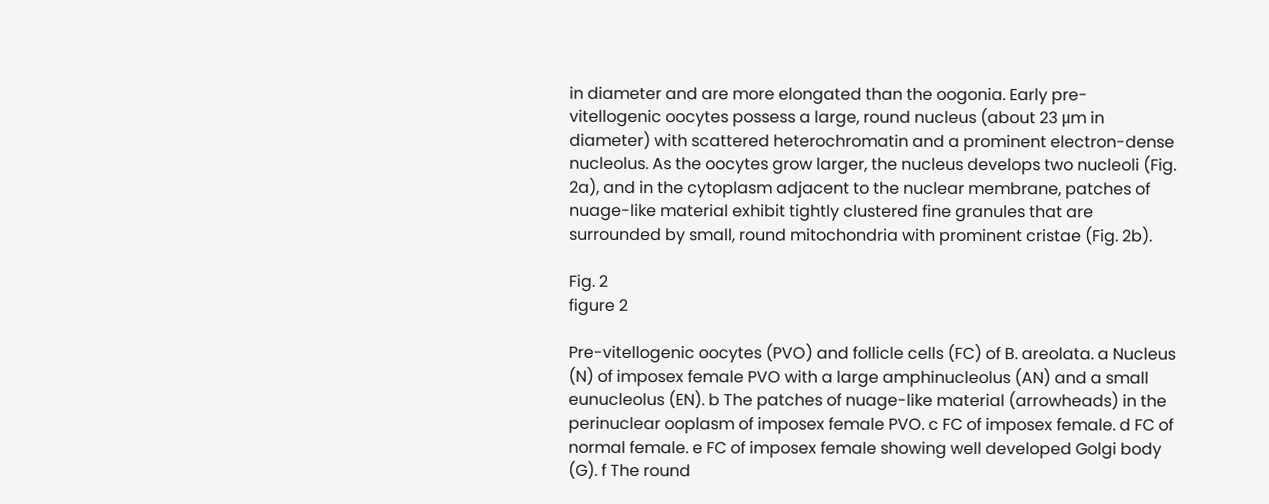in diameter and are more elongated than the oogonia. Early pre-vitellogenic oocytes possess a large, round nucleus (about 23 μm in diameter) with scattered heterochromatin and a prominent electron-dense nucleolus. As the oocytes grow larger, the nucleus develops two nucleoli (Fig. 2a), and in the cytoplasm adjacent to the nuclear membrane, patches of nuage-like material exhibit tightly clustered fine granules that are surrounded by small, round mitochondria with prominent cristae (Fig. 2b).

Fig. 2
figure 2

Pre-vitellogenic oocytes (PVO) and follicle cells (FC) of B. areolata. a Nucleus (N) of imposex female PVO with a large amphinucleolus (AN) and a small eunucleolus (EN). b The patches of nuage-like material (arrowheads) in the perinuclear ooplasm of imposex female PVO. c FC of imposex female. d FC of normal female. e FC of imposex female showing well developed Golgi body (G). f The round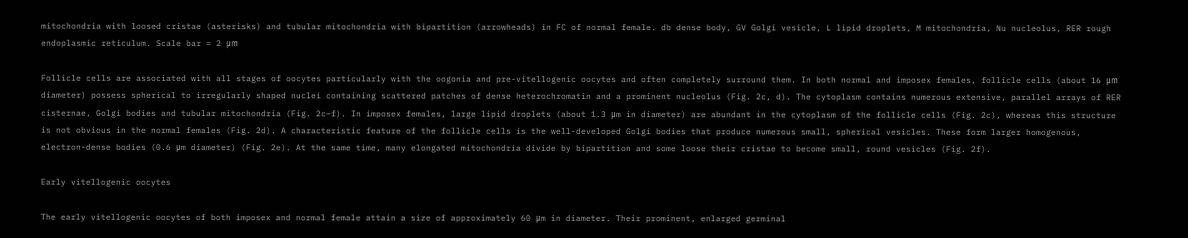mitochondria with loosed cristae (asterisks) and tubular mitochondria with bipartition (arrowheads) in FC of normal female. db dense body, GV Golgi vesicle, L lipid droplets, M mitochondria, Nu nucleolus, RER rough endoplasmic reticulum. Scale bar = 2 μm

Follicle cells are associated with all stages of oocytes particularly with the oogonia and pre-vitellogenic oocytes and often completely surround them. In both normal and imposex females, follicle cells (about 16 μm diameter) possess spherical to irregularly shaped nuclei containing scattered patches of dense heterochromatin and a prominent nucleolus (Fig. 2c, d). The cytoplasm contains numerous extensive, parallel arrays of RER cisternae, Golgi bodies and tubular mitochondria (Fig. 2c–f). In imposex females, large lipid droplets (about 1.3 μm in diameter) are abundant in the cytoplasm of the follicle cells (Fig. 2c), whereas this structure is not obvious in the normal females (Fig. 2d). A characteristic feature of the follicle cells is the well-developed Golgi bodies that produce numerous small, spherical vesicles. These form larger homogenous, electron-dense bodies (0.6 μm diameter) (Fig. 2e). At the same time, many elongated mitochondria divide by bipartition and some loose their cristae to become small, round vesicles (Fig. 2f).

Early vitellogenic oocytes

The early vitellogenic oocytes of both imposex and normal female attain a size of approximately 60 μm in diameter. Their prominent, enlarged germinal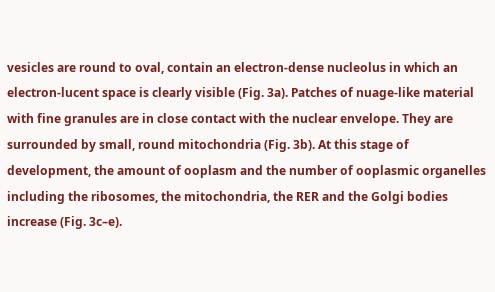vesicles are round to oval, contain an electron-dense nucleolus in which an electron-lucent space is clearly visible (Fig. 3a). Patches of nuage-like material with fine granules are in close contact with the nuclear envelope. They are surrounded by small, round mitochondria (Fig. 3b). At this stage of development, the amount of ooplasm and the number of ooplasmic organelles including the ribosomes, the mitochondria, the RER and the Golgi bodies increase (Fig. 3c–e).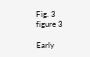Fig. 3
figure 3

Early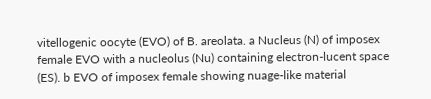vitellogenic oocyte (EVO) of B. areolata. a Nucleus (N) of imposex female EVO with a nucleolus (Nu) containing electron-lucent space (ES). b EVO of imposex female showing nuage-like material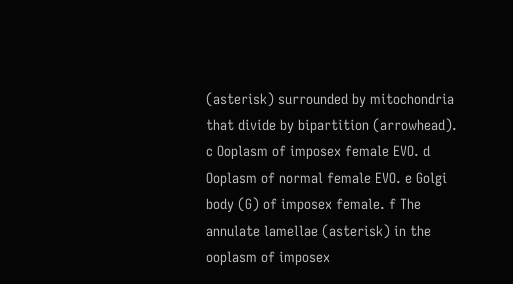(asterisk) surrounded by mitochondria that divide by bipartition (arrowhead). c Ooplasm of imposex female EVO. d Ooplasm of normal female EVO. e Golgi body (G) of imposex female. f The annulate lamellae (asterisk) in the ooplasm of imposex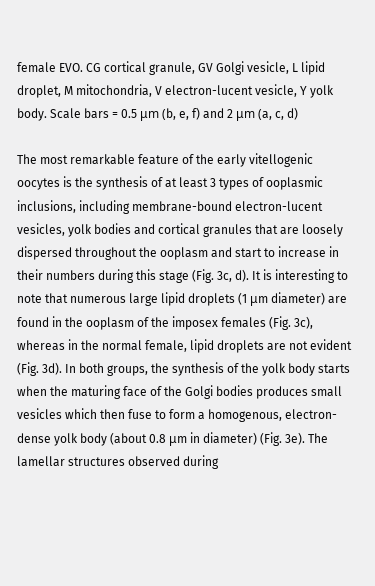female EVO. CG cortical granule, GV Golgi vesicle, L lipid droplet, M mitochondria, V electron-lucent vesicle, Y yolk body. Scale bars = 0.5 μm (b, e, f) and 2 μm (a, c, d)

The most remarkable feature of the early vitellogenic oocytes is the synthesis of at least 3 types of ooplasmic inclusions, including membrane-bound electron-lucent vesicles, yolk bodies and cortical granules that are loosely dispersed throughout the ooplasm and start to increase in their numbers during this stage (Fig. 3c, d). It is interesting to note that numerous large lipid droplets (1 μm diameter) are found in the ooplasm of the imposex females (Fig. 3c), whereas in the normal female, lipid droplets are not evident (Fig. 3d). In both groups, the synthesis of the yolk body starts when the maturing face of the Golgi bodies produces small vesicles which then fuse to form a homogenous, electron-dense yolk body (about 0.8 μm in diameter) (Fig. 3e). The lamellar structures observed during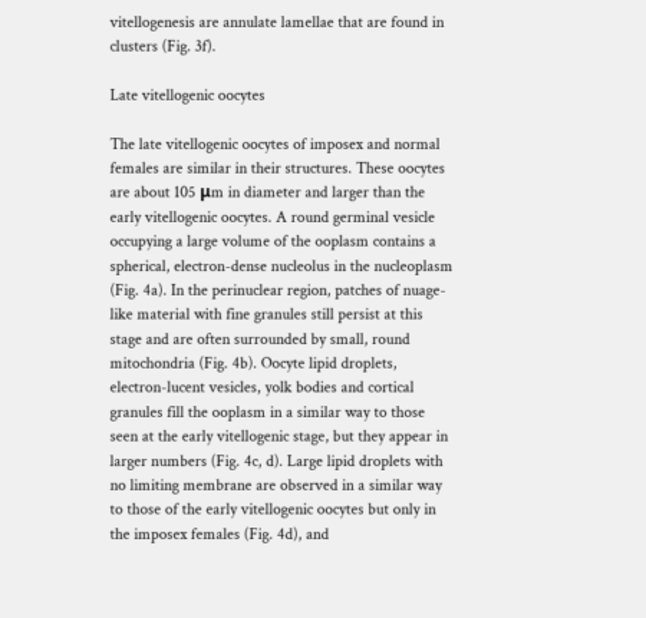vitellogenesis are annulate lamellae that are found in clusters (Fig. 3f).

Late vitellogenic oocytes

The late vitellogenic oocytes of imposex and normal females are similar in their structures. These oocytes are about 105 μm in diameter and larger than the early vitellogenic oocytes. A round germinal vesicle occupying a large volume of the ooplasm contains a spherical, electron-dense nucleolus in the nucleoplasm (Fig. 4a). In the perinuclear region, patches of nuage-like material with fine granules still persist at this stage and are often surrounded by small, round mitochondria (Fig. 4b). Oocyte lipid droplets, electron-lucent vesicles, yolk bodies and cortical granules fill the ooplasm in a similar way to those seen at the early vitellogenic stage, but they appear in larger numbers (Fig. 4c, d). Large lipid droplets with no limiting membrane are observed in a similar way to those of the early vitellogenic oocytes but only in the imposex females (Fig. 4d), and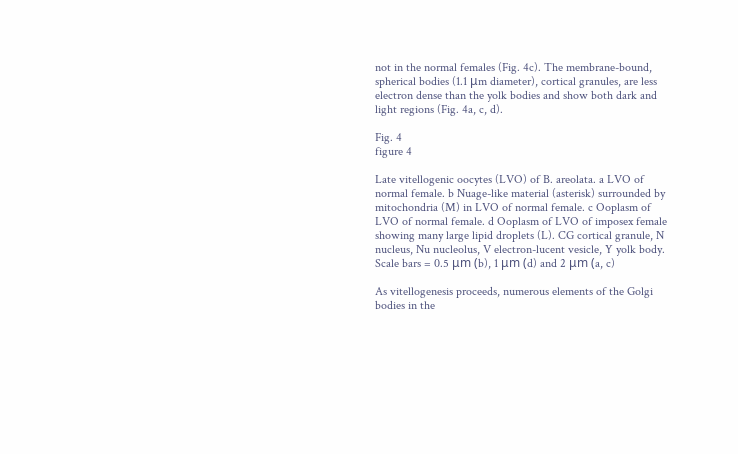not in the normal females (Fig. 4c). The membrane-bound, spherical bodies (1.1 μm diameter), cortical granules, are less electron dense than the yolk bodies and show both dark and light regions (Fig. 4a, c, d).

Fig. 4
figure 4

Late vitellogenic oocytes (LVO) of B. areolata. a LVO of normal female. b Nuage-like material (asterisk) surrounded by mitochondria (M) in LVO of normal female. c Ooplasm of LVO of normal female. d Ooplasm of LVO of imposex female showing many large lipid droplets (L). CG cortical granule, N nucleus, Nu nucleolus, V electron-lucent vesicle, Y yolk body. Scale bars = 0.5 μm (b), 1 μm (d) and 2 μm (a, c)

As vitellogenesis proceeds, numerous elements of the Golgi bodies in the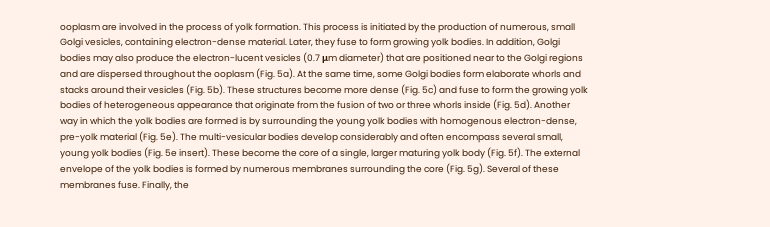ooplasm are involved in the process of yolk formation. This process is initiated by the production of numerous, small Golgi vesicles, containing electron-dense material. Later, they fuse to form growing yolk bodies. In addition, Golgi bodies may also produce the electron-lucent vesicles (0.7 μm diameter) that are positioned near to the Golgi regions and are dispersed throughout the ooplasm (Fig. 5a). At the same time, some Golgi bodies form elaborate whorls and stacks around their vesicles (Fig. 5b). These structures become more dense (Fig. 5c) and fuse to form the growing yolk bodies of heterogeneous appearance that originate from the fusion of two or three whorls inside (Fig. 5d). Another way in which the yolk bodies are formed is by surrounding the young yolk bodies with homogenous electron-dense, pre-yolk material (Fig. 5e). The multi-vesicular bodies develop considerably and often encompass several small, young yolk bodies (Fig. 5e insert). These become the core of a single, larger maturing yolk body (Fig. 5f). The external envelope of the yolk bodies is formed by numerous membranes surrounding the core (Fig. 5g). Several of these membranes fuse. Finally, the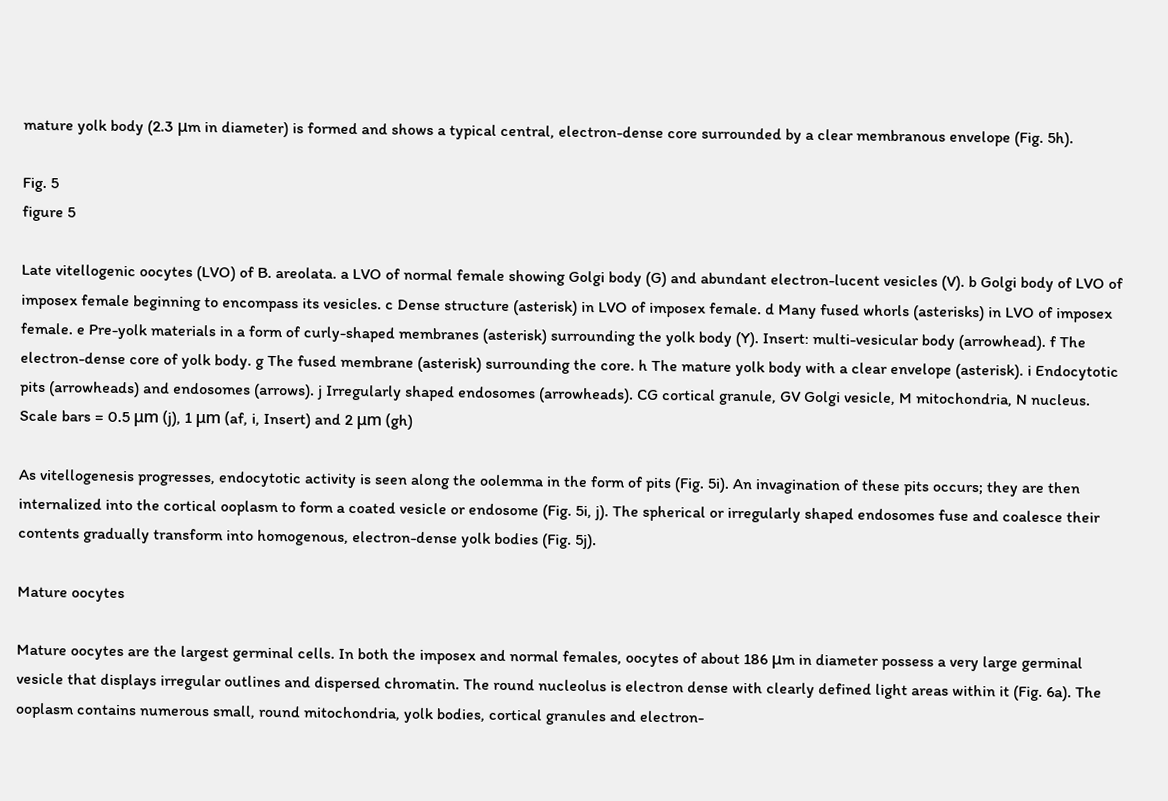mature yolk body (2.3 μm in diameter) is formed and shows a typical central, electron-dense core surrounded by a clear membranous envelope (Fig. 5h).

Fig. 5
figure 5

Late vitellogenic oocytes (LVO) of B. areolata. a LVO of normal female showing Golgi body (G) and abundant electron-lucent vesicles (V). b Golgi body of LVO of imposex female beginning to encompass its vesicles. c Dense structure (asterisk) in LVO of imposex female. d Many fused whorls (asterisks) in LVO of imposex female. e Pre-yolk materials in a form of curly-shaped membranes (asterisk) surrounding the yolk body (Y). Insert: multi-vesicular body (arrowhead). f The electron-dense core of yolk body. g The fused membrane (asterisk) surrounding the core. h The mature yolk body with a clear envelope (asterisk). i Endocytotic pits (arrowheads) and endosomes (arrows). j Irregularly shaped endosomes (arrowheads). CG cortical granule, GV Golgi vesicle, M mitochondria, N nucleus. Scale bars = 0.5 μm (j), 1 μm (af, i, Insert) and 2 μm (gh)

As vitellogenesis progresses, endocytotic activity is seen along the oolemma in the form of pits (Fig. 5i). An invagination of these pits occurs; they are then internalized into the cortical ooplasm to form a coated vesicle or endosome (Fig. 5i, j). The spherical or irregularly shaped endosomes fuse and coalesce their contents gradually transform into homogenous, electron-dense yolk bodies (Fig. 5j).

Mature oocytes

Mature oocytes are the largest germinal cells. In both the imposex and normal females, oocytes of about 186 μm in diameter possess a very large germinal vesicle that displays irregular outlines and dispersed chromatin. The round nucleolus is electron dense with clearly defined light areas within it (Fig. 6a). The ooplasm contains numerous small, round mitochondria, yolk bodies, cortical granules and electron-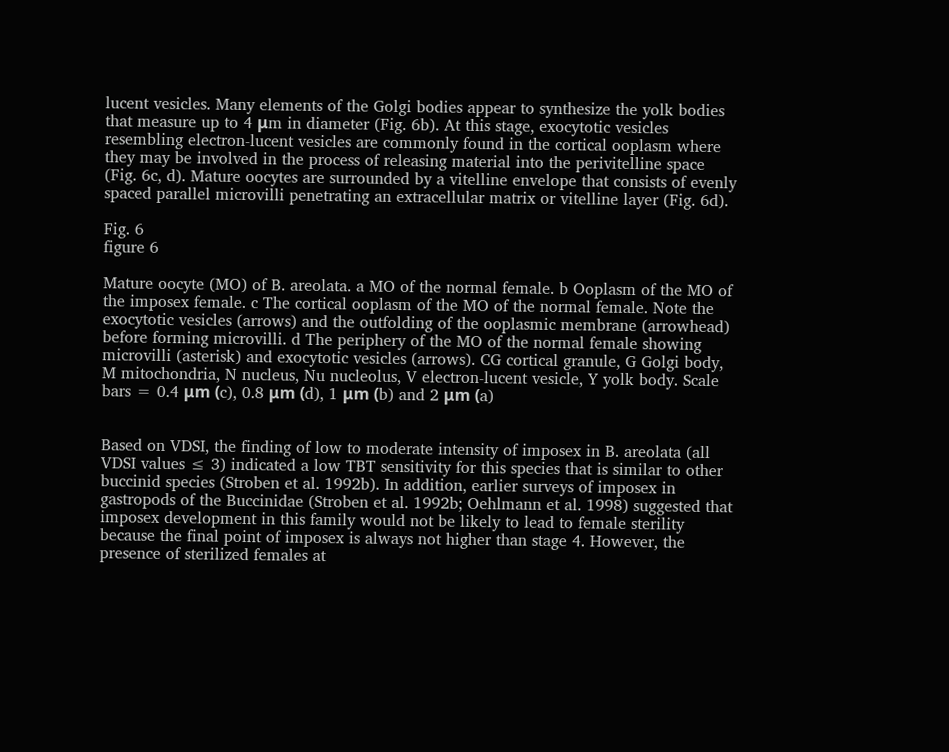lucent vesicles. Many elements of the Golgi bodies appear to synthesize the yolk bodies that measure up to 4 μm in diameter (Fig. 6b). At this stage, exocytotic vesicles resembling electron-lucent vesicles are commonly found in the cortical ooplasm where they may be involved in the process of releasing material into the perivitelline space (Fig. 6c, d). Mature oocytes are surrounded by a vitelline envelope that consists of evenly spaced parallel microvilli penetrating an extracellular matrix or vitelline layer (Fig. 6d).

Fig. 6
figure 6

Mature oocyte (MO) of B. areolata. a MO of the normal female. b Ooplasm of the MO of the imposex female. c The cortical ooplasm of the MO of the normal female. Note the exocytotic vesicles (arrows) and the outfolding of the ooplasmic membrane (arrowhead) before forming microvilli. d The periphery of the MO of the normal female showing microvilli (asterisk) and exocytotic vesicles (arrows). CG cortical granule, G Golgi body, M mitochondria, N nucleus, Nu nucleolus, V electron-lucent vesicle, Y yolk body. Scale bars = 0.4 μm (c), 0.8 μm (d), 1 μm (b) and 2 μm (a)


Based on VDSI, the finding of low to moderate intensity of imposex in B. areolata (all VDSI values ≤ 3) indicated a low TBT sensitivity for this species that is similar to other buccinid species (Stroben et al. 1992b). In addition, earlier surveys of imposex in gastropods of the Buccinidae (Stroben et al. 1992b; Oehlmann et al. 1998) suggested that imposex development in this family would not be likely to lead to female sterility because the final point of imposex is always not higher than stage 4. However, the presence of sterilized females at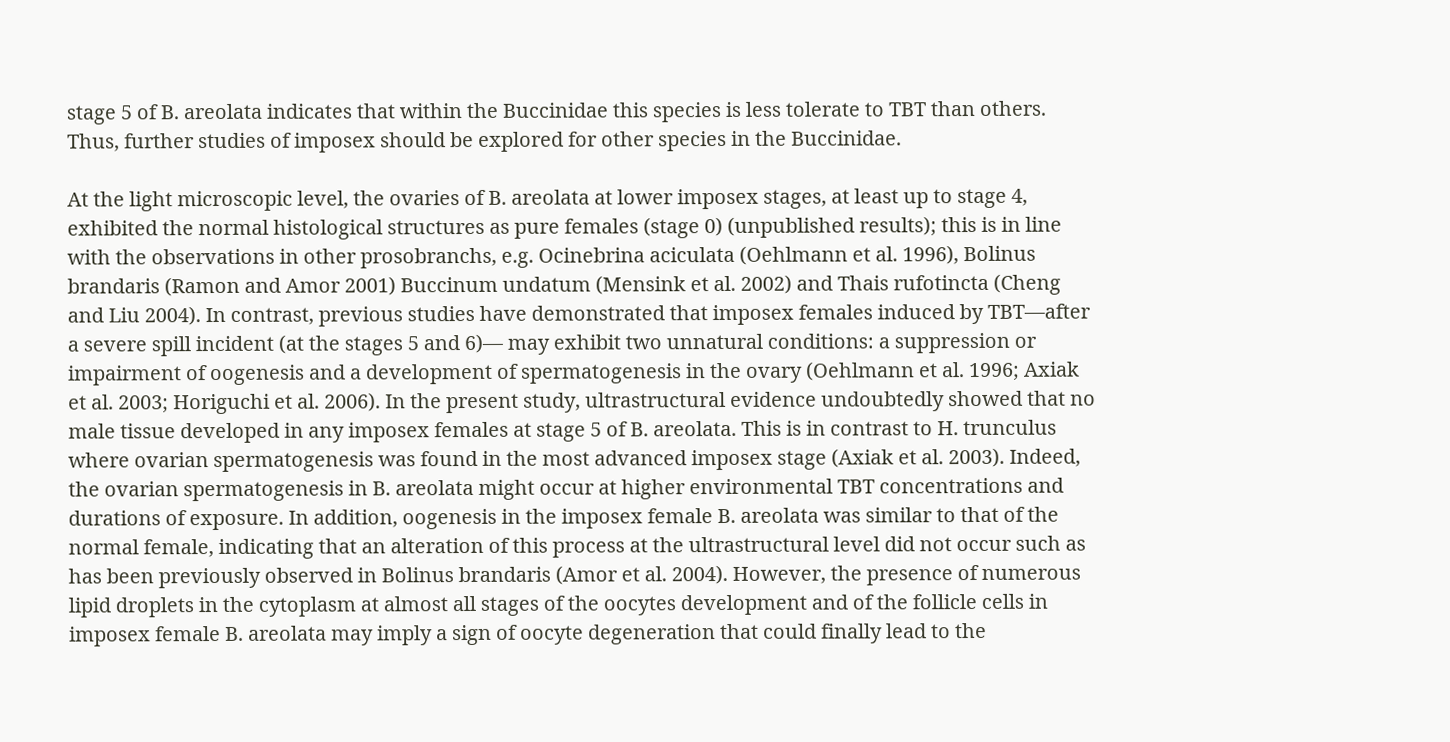stage 5 of B. areolata indicates that within the Buccinidae this species is less tolerate to TBT than others. Thus, further studies of imposex should be explored for other species in the Buccinidae.

At the light microscopic level, the ovaries of B. areolata at lower imposex stages, at least up to stage 4, exhibited the normal histological structures as pure females (stage 0) (unpublished results); this is in line with the observations in other prosobranchs, e.g. Ocinebrina aciculata (Oehlmann et al. 1996), Bolinus brandaris (Ramon and Amor 2001) Buccinum undatum (Mensink et al. 2002) and Thais rufotincta (Cheng and Liu 2004). In contrast, previous studies have demonstrated that imposex females induced by TBT—after a severe spill incident (at the stages 5 and 6)— may exhibit two unnatural conditions: a suppression or impairment of oogenesis and a development of spermatogenesis in the ovary (Oehlmann et al. 1996; Axiak et al. 2003; Horiguchi et al. 2006). In the present study, ultrastructural evidence undoubtedly showed that no male tissue developed in any imposex females at stage 5 of B. areolata. This is in contrast to H. trunculus where ovarian spermatogenesis was found in the most advanced imposex stage (Axiak et al. 2003). Indeed, the ovarian spermatogenesis in B. areolata might occur at higher environmental TBT concentrations and durations of exposure. In addition, oogenesis in the imposex female B. areolata was similar to that of the normal female, indicating that an alteration of this process at the ultrastructural level did not occur such as has been previously observed in Bolinus brandaris (Amor et al. 2004). However, the presence of numerous lipid droplets in the cytoplasm at almost all stages of the oocytes development and of the follicle cells in imposex female B. areolata may imply a sign of oocyte degeneration that could finally lead to the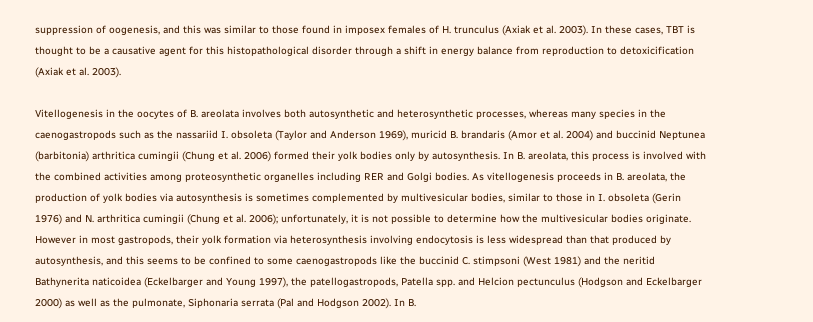suppression of oogenesis, and this was similar to those found in imposex females of H. trunculus (Axiak et al. 2003). In these cases, TBT is thought to be a causative agent for this histopathological disorder through a shift in energy balance from reproduction to detoxicification (Axiak et al. 2003).

Vitellogenesis in the oocytes of B. areolata involves both autosynthetic and heterosynthetic processes, whereas many species in the caenogastropods such as the nassariid I. obsoleta (Taylor and Anderson 1969), muricid B. brandaris (Amor et al. 2004) and buccinid Neptunea (barbitonia) arthritica cumingii (Chung et al. 2006) formed their yolk bodies only by autosynthesis. In B. areolata, this process is involved with the combined activities among proteosynthetic organelles including RER and Golgi bodies. As vitellogenesis proceeds in B. areolata, the production of yolk bodies via autosynthesis is sometimes complemented by multivesicular bodies, similar to those in I. obsoleta (Gerin 1976) and N. arthritica cumingii (Chung et al. 2006); unfortunately, it is not possible to determine how the multivesicular bodies originate. However in most gastropods, their yolk formation via heterosynthesis involving endocytosis is less widespread than that produced by autosynthesis, and this seems to be confined to some caenogastropods like the buccinid C. stimpsoni (West 1981) and the neritid Bathynerita naticoidea (Eckelbarger and Young 1997), the patellogastropods, Patella spp. and Helcion pectunculus (Hodgson and Eckelbarger 2000) as well as the pulmonate, Siphonaria serrata (Pal and Hodgson 2002). In B.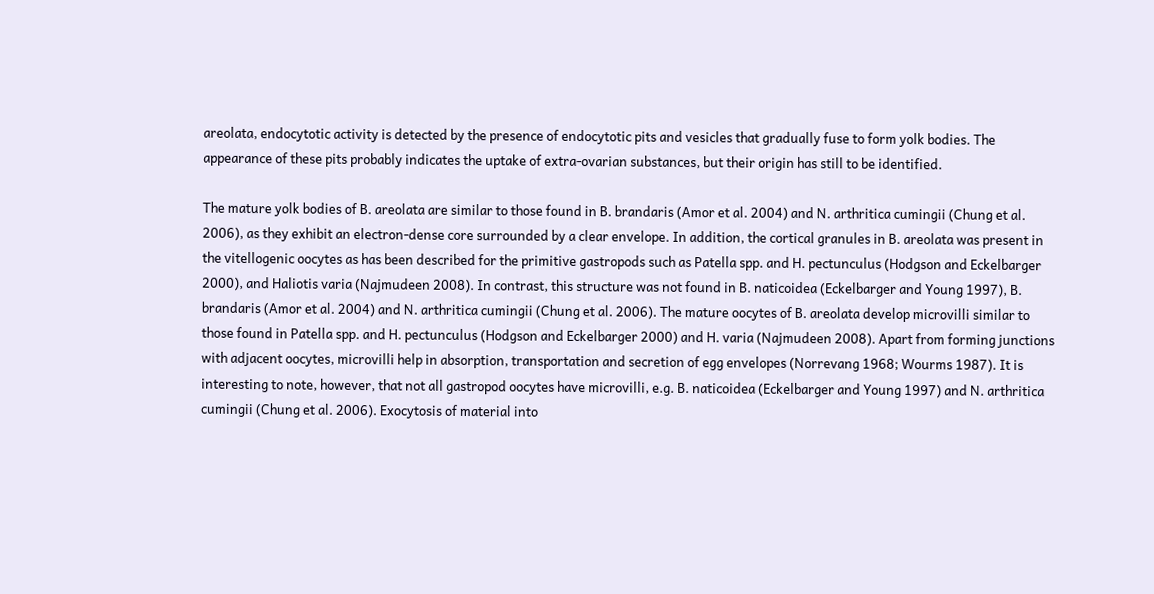areolata, endocytotic activity is detected by the presence of endocytotic pits and vesicles that gradually fuse to form yolk bodies. The appearance of these pits probably indicates the uptake of extra-ovarian substances, but their origin has still to be identified.

The mature yolk bodies of B. areolata are similar to those found in B. brandaris (Amor et al. 2004) and N. arthritica cumingii (Chung et al. 2006), as they exhibit an electron-dense core surrounded by a clear envelope. In addition, the cortical granules in B. areolata was present in the vitellogenic oocytes as has been described for the primitive gastropods such as Patella spp. and H. pectunculus (Hodgson and Eckelbarger 2000), and Haliotis varia (Najmudeen 2008). In contrast, this structure was not found in B. naticoidea (Eckelbarger and Young 1997), B. brandaris (Amor et al. 2004) and N. arthritica cumingii (Chung et al. 2006). The mature oocytes of B. areolata develop microvilli similar to those found in Patella spp. and H. pectunculus (Hodgson and Eckelbarger 2000) and H. varia (Najmudeen 2008). Apart from forming junctions with adjacent oocytes, microvilli help in absorption, transportation and secretion of egg envelopes (Norrevang 1968; Wourms 1987). It is interesting to note, however, that not all gastropod oocytes have microvilli, e.g. B. naticoidea (Eckelbarger and Young 1997) and N. arthritica cumingii (Chung et al. 2006). Exocytosis of material into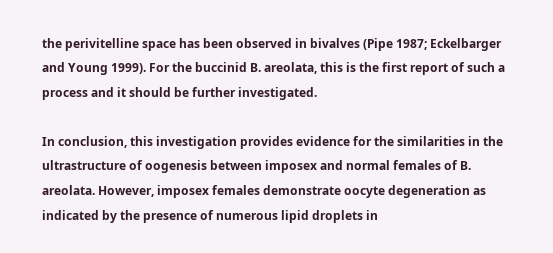the perivitelline space has been observed in bivalves (Pipe 1987; Eckelbarger and Young 1999). For the buccinid B. areolata, this is the first report of such a process and it should be further investigated.

In conclusion, this investigation provides evidence for the similarities in the ultrastructure of oogenesis between imposex and normal females of B. areolata. However, imposex females demonstrate oocyte degeneration as indicated by the presence of numerous lipid droplets in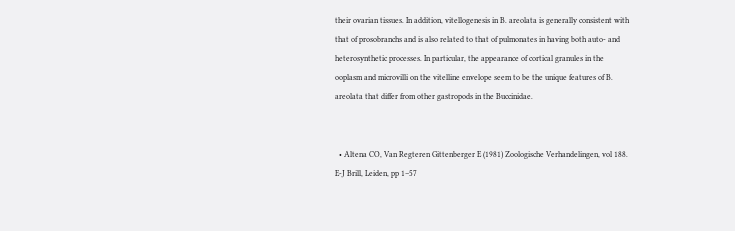their ovarian tissues. In addition, vitellogenesis in B. areolata is generally consistent with that of prosobranchs and is also related to that of pulmonates in having both auto- and heterosynthetic processes. In particular, the appearance of cortical granules in the ooplasm and microvilli on the vitelline envelope seem to be the unique features of B. areolata that differ from other gastropods in the Buccinidae.


  • Altena CO, Van Regteren Gittenberger E (1981) Zoologische Verhandelingen, vol 188. E-J Brill, Leiden, pp 1–57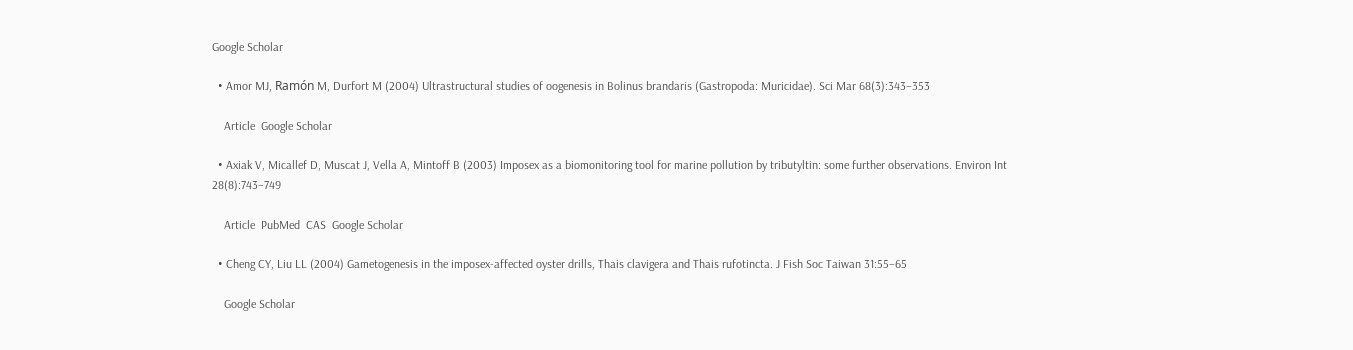Google Scholar

  • Amor MJ, Ramón M, Durfort M (2004) Ultrastructural studies of oogenesis in Bolinus brandaris (Gastropoda: Muricidae). Sci Mar 68(3):343–353

    Article  Google Scholar

  • Axiak V, Micallef D, Muscat J, Vella A, Mintoff B (2003) Imposex as a biomonitoring tool for marine pollution by tributyltin: some further observations. Environ Int 28(8):743–749

    Article  PubMed  CAS  Google Scholar

  • Cheng CY, Liu LL (2004) Gametogenesis in the imposex-affected oyster drills, Thais clavigera and Thais rufotincta. J Fish Soc Taiwan 31:55–65

    Google Scholar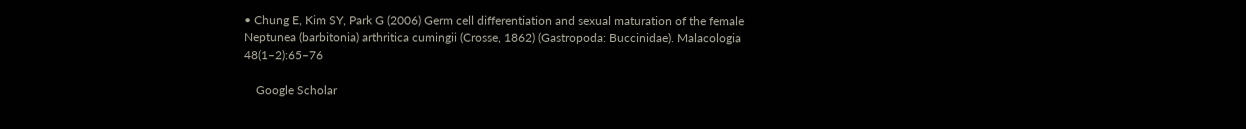• Chung E, Kim SY, Park G (2006) Germ cell differentiation and sexual maturation of the female Neptunea (barbitonia) arthritica cumingii (Crosse, 1862) (Gastropoda: Buccinidae). Malacologia 48(1–2):65–76

    Google Scholar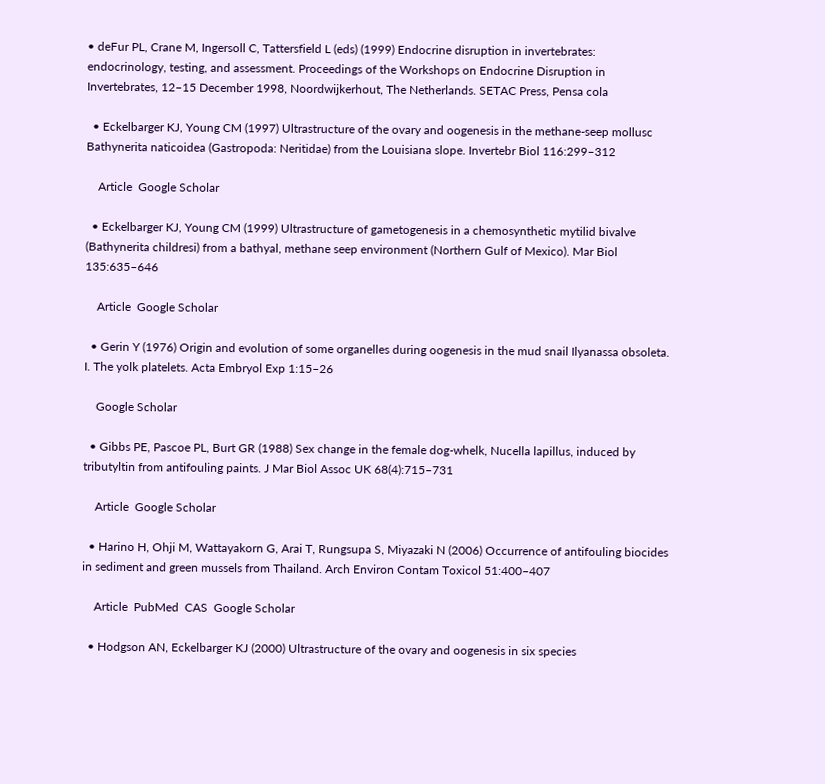• deFur PL, Crane M, Ingersoll C, Tattersfield L (eds) (1999) Endocrine disruption in invertebrates: endocrinology, testing, and assessment. Proceedings of the Workshops on Endocrine Disruption in Invertebrates, 12–15 December 1998, Noordwijkerhout, The Netherlands. SETAC Press, Pensa cola

  • Eckelbarger KJ, Young CM (1997) Ultrastructure of the ovary and oogenesis in the methane-seep mollusc Bathynerita naticoidea (Gastropoda: Neritidae) from the Louisiana slope. Invertebr Biol 116:299–312

    Article  Google Scholar

  • Eckelbarger KJ, Young CM (1999) Ultrastructure of gametogenesis in a chemosynthetic mytilid bivalve (Bathynerita childresi) from a bathyal, methane seep environment (Northern Gulf of Mexico). Mar Biol 135:635–646

    Article  Google Scholar

  • Gerin Y (1976) Origin and evolution of some organelles during oogenesis in the mud snail Ilyanassa obsoleta. I. The yolk platelets. Acta Embryol Exp 1:15–26

    Google Scholar

  • Gibbs PE, Pascoe PL, Burt GR (1988) Sex change in the female dog-whelk, Nucella lapillus, induced by tributyltin from antifouling paints. J Mar Biol Assoc UK 68(4):715–731

    Article  Google Scholar

  • Harino H, Ohji M, Wattayakorn G, Arai T, Rungsupa S, Miyazaki N (2006) Occurrence of antifouling biocides in sediment and green mussels from Thailand. Arch Environ Contam Toxicol 51:400–407

    Article  PubMed  CAS  Google Scholar

  • Hodgson AN, Eckelbarger KJ (2000) Ultrastructure of the ovary and oogenesis in six species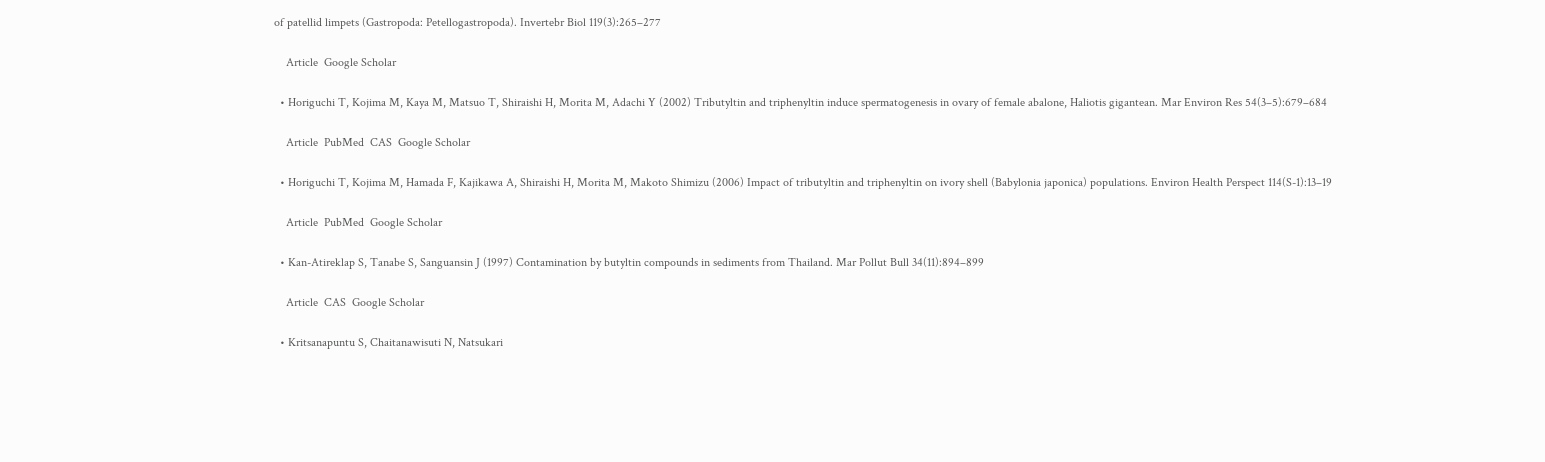of patellid limpets (Gastropoda: Petellogastropoda). Invertebr Biol 119(3):265–277

    Article  Google Scholar

  • Horiguchi T, Kojima M, Kaya M, Matsuo T, Shiraishi H, Morita M, Adachi Y (2002) Tributyltin and triphenyltin induce spermatogenesis in ovary of female abalone, Haliotis gigantean. Mar Environ Res 54(3–5):679–684

    Article  PubMed  CAS  Google Scholar

  • Horiguchi T, Kojima M, Hamada F, Kajikawa A, Shiraishi H, Morita M, Makoto Shimizu (2006) Impact of tributyltin and triphenyltin on ivory shell (Babylonia japonica) populations. Environ Health Perspect 114(S-1):13–19

    Article  PubMed  Google Scholar

  • Kan-Atireklap S, Tanabe S, Sanguansin J (1997) Contamination by butyltin compounds in sediments from Thailand. Mar Pollut Bull 34(11):894–899

    Article  CAS  Google Scholar

  • Kritsanapuntu S, Chaitanawisuti N, Natsukari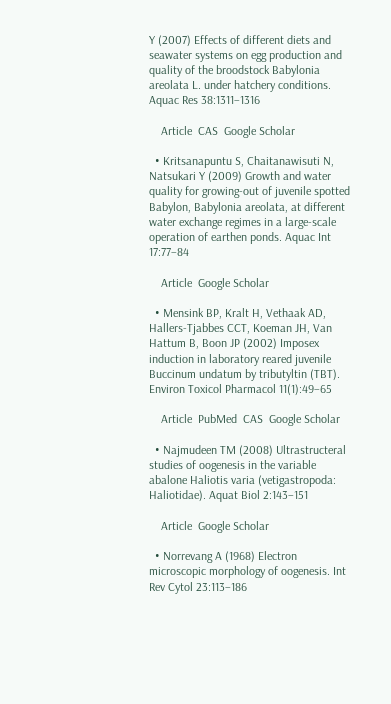Y (2007) Effects of different diets and seawater systems on egg production and quality of the broodstock Babylonia areolata L. under hatchery conditions. Aquac Res 38:1311–1316

    Article  CAS  Google Scholar

  • Kritsanapuntu S, Chaitanawisuti N, Natsukari Y (2009) Growth and water quality for growing-out of juvenile spotted Babylon, Babylonia areolata, at different water exchange regimes in a large-scale operation of earthen ponds. Aquac Int 17:77–84

    Article  Google Scholar

  • Mensink BP, Kralt H, Vethaak AD, Hallers-Tjabbes CCT, Koeman JH, Van Hattum B, Boon JP (2002) Imposex induction in laboratory reared juvenile Buccinum undatum by tributyltin (TBT). Environ Toxicol Pharmacol 11(1):49–65

    Article  PubMed  CAS  Google Scholar

  • Najmudeen TM (2008) Ultrastructeral studies of oogenesis in the variable abalone Haliotis varia (vetigastropoda: Haliotidae). Aquat Biol 2:143–151

    Article  Google Scholar

  • Norrevang A (1968) Electron microscopic morphology of oogenesis. Int Rev Cytol 23:113–186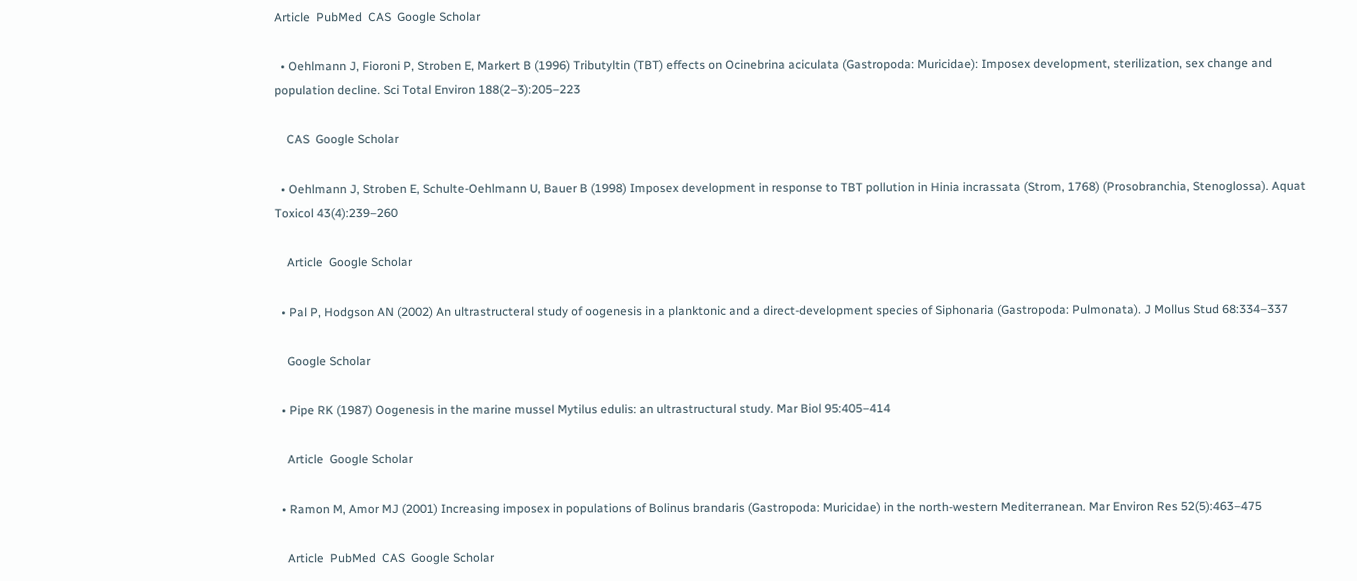Article  PubMed  CAS  Google Scholar

  • Oehlmann J, Fioroni P, Stroben E, Markert B (1996) Tributyltin (TBT) effects on Ocinebrina aciculata (Gastropoda: Muricidae): Imposex development, sterilization, sex change and population decline. Sci Total Environ 188(2–3):205–223

    CAS  Google Scholar

  • Oehlmann J, Stroben E, Schulte-Oehlmann U, Bauer B (1998) Imposex development in response to TBT pollution in Hinia incrassata (Strom, 1768) (Prosobranchia, Stenoglossa). Aquat Toxicol 43(4):239–260

    Article  Google Scholar

  • Pal P, Hodgson AN (2002) An ultrastructeral study of oogenesis in a planktonic and a direct-development species of Siphonaria (Gastropoda: Pulmonata). J Mollus Stud 68:334–337

    Google Scholar

  • Pipe RK (1987) Oogenesis in the marine mussel Mytilus edulis: an ultrastructural study. Mar Biol 95:405–414

    Article  Google Scholar

  • Ramon M, Amor MJ (2001) Increasing imposex in populations of Bolinus brandaris (Gastropoda: Muricidae) in the north-western Mediterranean. Mar Environ Res 52(5):463–475

    Article  PubMed  CAS  Google Scholar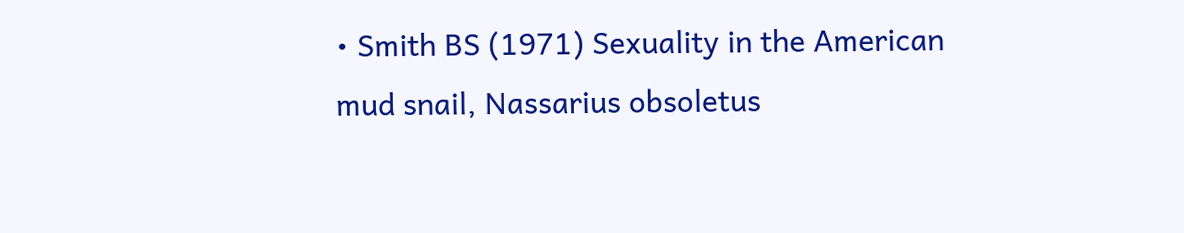• Smith BS (1971) Sexuality in the American mud snail, Nassarius obsoletus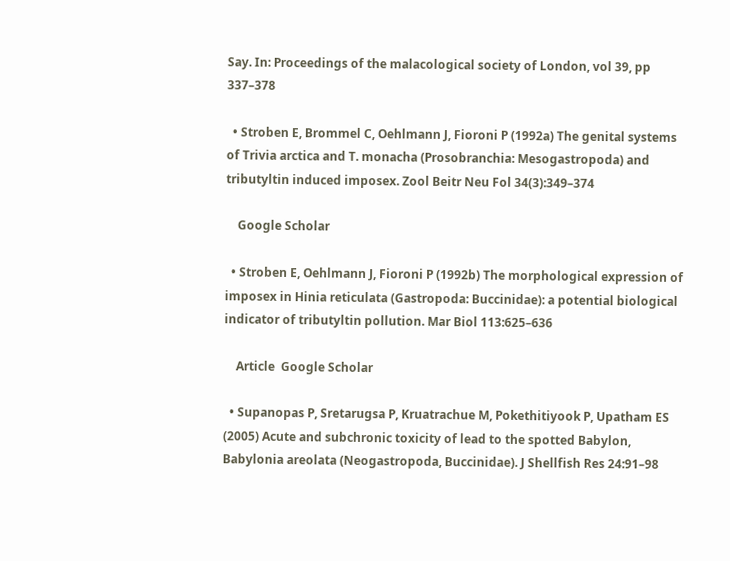Say. In: Proceedings of the malacological society of London, vol 39, pp 337–378

  • Stroben E, Brommel C, Oehlmann J, Fioroni P (1992a) The genital systems of Trivia arctica and T. monacha (Prosobranchia: Mesogastropoda) and tributyltin induced imposex. Zool Beitr Neu Fol 34(3):349–374

    Google Scholar

  • Stroben E, Oehlmann J, Fioroni P (1992b) The morphological expression of imposex in Hinia reticulata (Gastropoda: Buccinidae): a potential biological indicator of tributyltin pollution. Mar Biol 113:625–636

    Article  Google Scholar

  • Supanopas P, Sretarugsa P, Kruatrachue M, Pokethitiyook P, Upatham ES (2005) Acute and subchronic toxicity of lead to the spotted Babylon, Babylonia areolata (Neogastropoda, Buccinidae). J Shellfish Res 24:91–98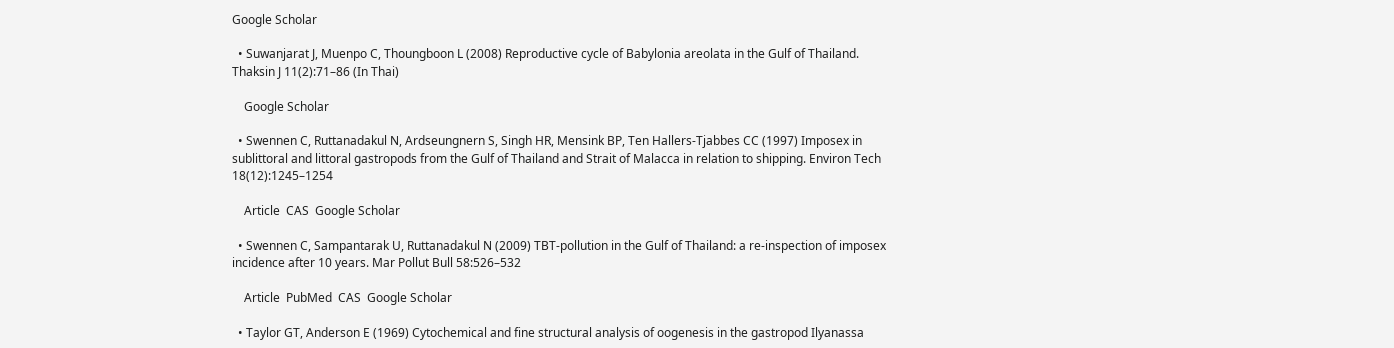Google Scholar

  • Suwanjarat J, Muenpo C, Thoungboon L (2008) Reproductive cycle of Babylonia areolata in the Gulf of Thailand. Thaksin J 11(2):71–86 (In Thai)

    Google Scholar

  • Swennen C, Ruttanadakul N, Ardseungnern S, Singh HR, Mensink BP, Ten Hallers-Tjabbes CC (1997) Imposex in sublittoral and littoral gastropods from the Gulf of Thailand and Strait of Malacca in relation to shipping. Environ Tech 18(12):1245–1254

    Article  CAS  Google Scholar

  • Swennen C, Sampantarak U, Ruttanadakul N (2009) TBT-pollution in the Gulf of Thailand: a re-inspection of imposex incidence after 10 years. Mar Pollut Bull 58:526–532

    Article  PubMed  CAS  Google Scholar

  • Taylor GT, Anderson E (1969) Cytochemical and fine structural analysis of oogenesis in the gastropod Ilyanassa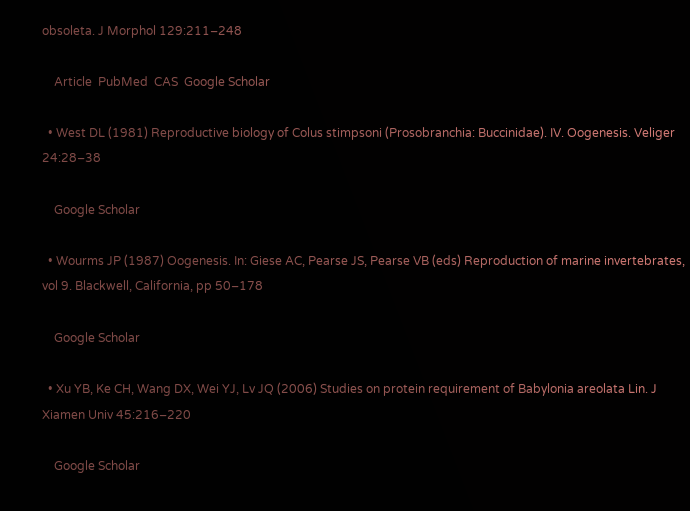obsoleta. J Morphol 129:211–248

    Article  PubMed  CAS  Google Scholar

  • West DL (1981) Reproductive biology of Colus stimpsoni (Prosobranchia: Buccinidae). IV. Oogenesis. Veliger 24:28–38

    Google Scholar

  • Wourms JP (1987) Oogenesis. In: Giese AC, Pearse JS, Pearse VB (eds) Reproduction of marine invertebrates, vol 9. Blackwell, California, pp 50–178

    Google Scholar

  • Xu YB, Ke CH, Wang DX, Wei YJ, Lv JQ (2006) Studies on protein requirement of Babylonia areolata Lin. J Xiamen Univ 45:216–220

    Google Scholar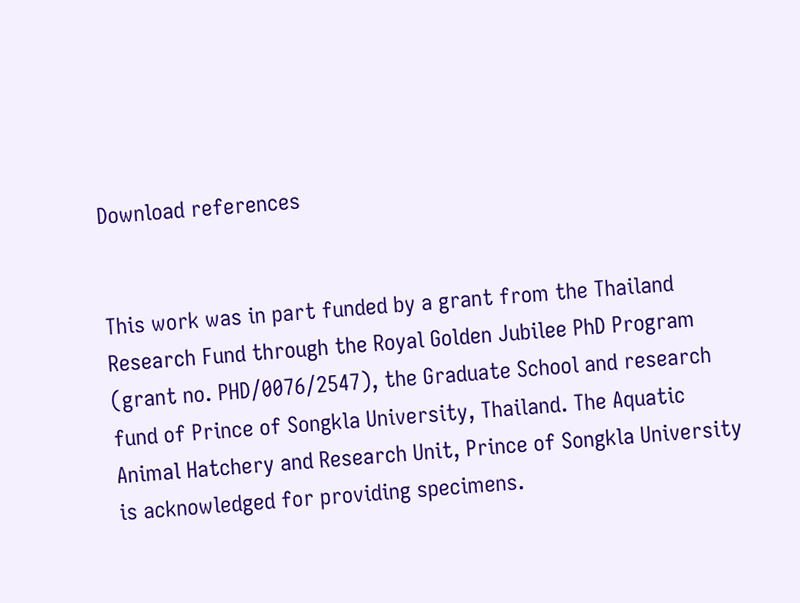Download references


This work was in part funded by a grant from the Thailand Research Fund through the Royal Golden Jubilee PhD Program (grant no. PHD/0076/2547), the Graduate School and research fund of Prince of Songkla University, Thailand. The Aquatic Animal Hatchery and Research Unit, Prince of Songkla University is acknowledged for providing specimens.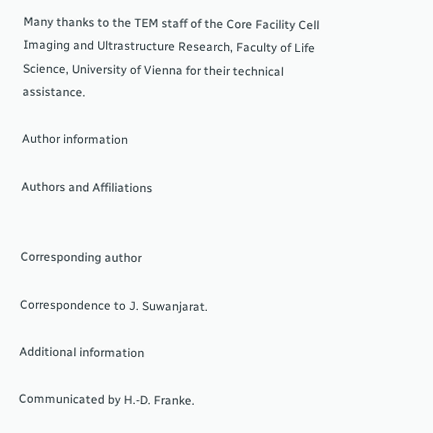Many thanks to the TEM staff of the Core Facility Cell Imaging and Ultrastructure Research, Faculty of Life Science, University of Vienna for their technical assistance.

Author information

Authors and Affiliations


Corresponding author

Correspondence to J. Suwanjarat.

Additional information

Communicated by H.-D. Franke.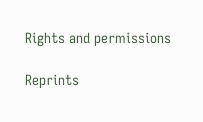Rights and permissions

Reprints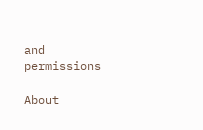and permissions

About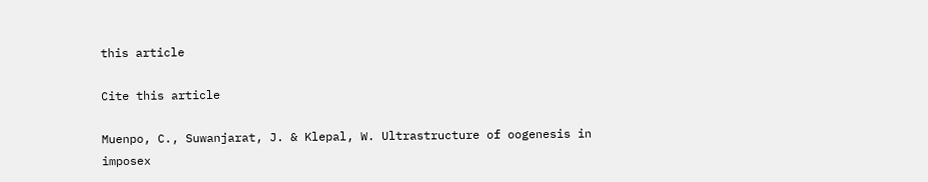this article

Cite this article

Muenpo, C., Suwanjarat, J. & Klepal, W. Ultrastructure of oogenesis in imposex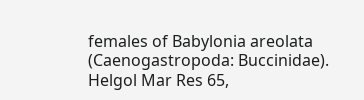females of Babylonia areolata (Caenogastropoda: Buccinidae). Helgol Mar Res 65,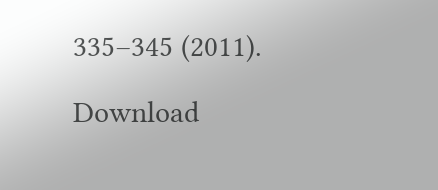335–345 (2011).

Download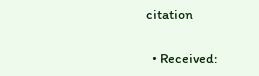citation

  • Received: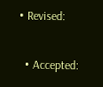• Revised:

  • Accepted: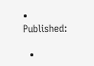• Published:

  •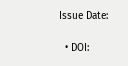Issue Date:

  • DOI: